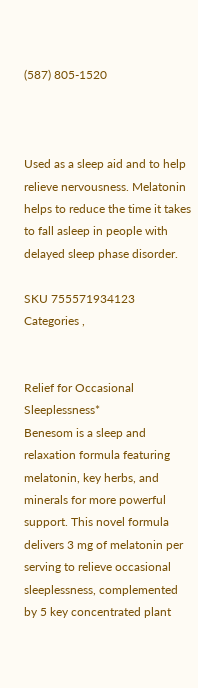(587) 805-1520



Used as a sleep aid and to help relieve nervousness. Melatonin helps to reduce the time it takes to fall asleep in people with delayed sleep phase disorder.

SKU 755571934123 Categories ,


Relief for Occasional Sleeplessness*
Benesom is a sleep and relaxation formula featuring melatonin, key herbs, and minerals for more powerful support. This novel formula delivers 3 mg of melatonin per serving to relieve occasional sleeplessness, complemented by 5 key concentrated plant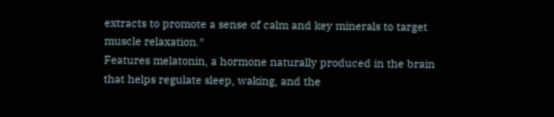extracts to promote a sense of calm and key minerals to target muscle relaxation.*
Features melatonin, a hormone naturally produced in the brain that helps regulate sleep, waking, and the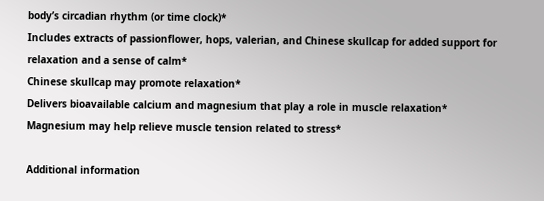body’s circadian rhythm (or time clock)*
Includes extracts of passionflower, hops, valerian, and Chinese skullcap for added support for relaxation and a sense of calm*
Chinese skullcap may promote relaxation*
Delivers bioavailable calcium and magnesium that play a role in muscle relaxation*
Magnesium may help relieve muscle tension related to stress*

Additional information